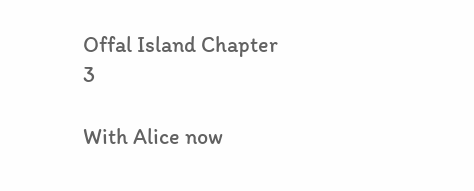Offal Island Chapter 3

With Alice now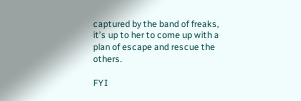captured by the band of freaks, it’s up to her to come up with a plan of escape and rescue the others.

FYI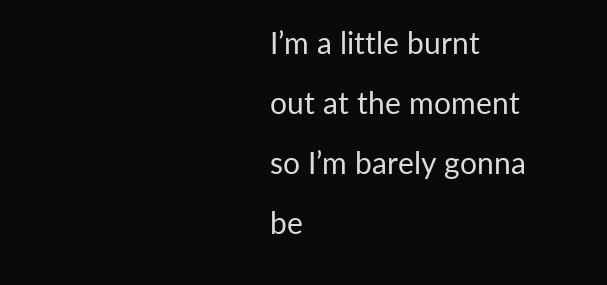I’m a little burnt out at the moment so I’m barely gonna be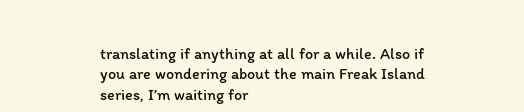translating if anything at all for a while. Also if you are wondering about the main Freak Island series, I’m waiting for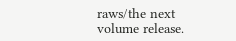raws/the next volume release.